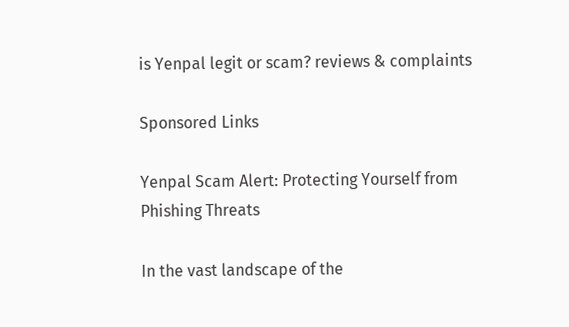is Yenpal legit or scam? reviews & complaints

Sponsored Links

Yenpal Scam Alert: Protecting Yourself from Phishing Threats

In the vast landscape of the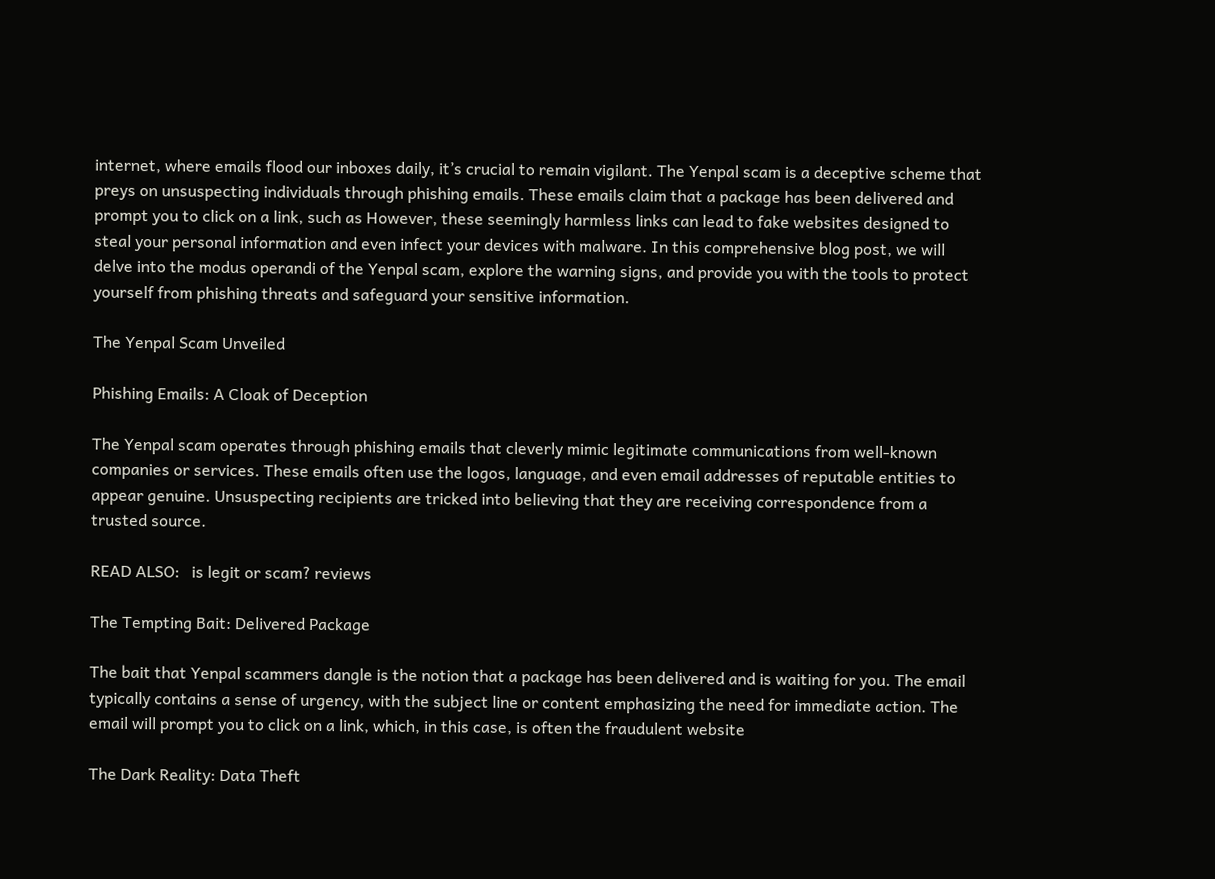internet, where emails flood our inboxes daily, it’s crucial to remain vigilant. The Yenpal scam is a deceptive scheme that preys on unsuspecting individuals through phishing emails. These emails claim that a package has been delivered and prompt you to click on a link, such as However, these seemingly harmless links can lead to fake websites designed to steal your personal information and even infect your devices with malware. In this comprehensive blog post, we will delve into the modus operandi of the Yenpal scam, explore the warning signs, and provide you with the tools to protect yourself from phishing threats and safeguard your sensitive information.

The Yenpal Scam Unveiled

Phishing Emails: A Cloak of Deception

The Yenpal scam operates through phishing emails that cleverly mimic legitimate communications from well-known companies or services. These emails often use the logos, language, and even email addresses of reputable entities to appear genuine. Unsuspecting recipients are tricked into believing that they are receiving correspondence from a trusted source.

READ ALSO:   is legit or scam? reviews

The Tempting Bait: Delivered Package

The bait that Yenpal scammers dangle is the notion that a package has been delivered and is waiting for you. The email typically contains a sense of urgency, with the subject line or content emphasizing the need for immediate action. The email will prompt you to click on a link, which, in this case, is often the fraudulent website

The Dark Reality: Data Theft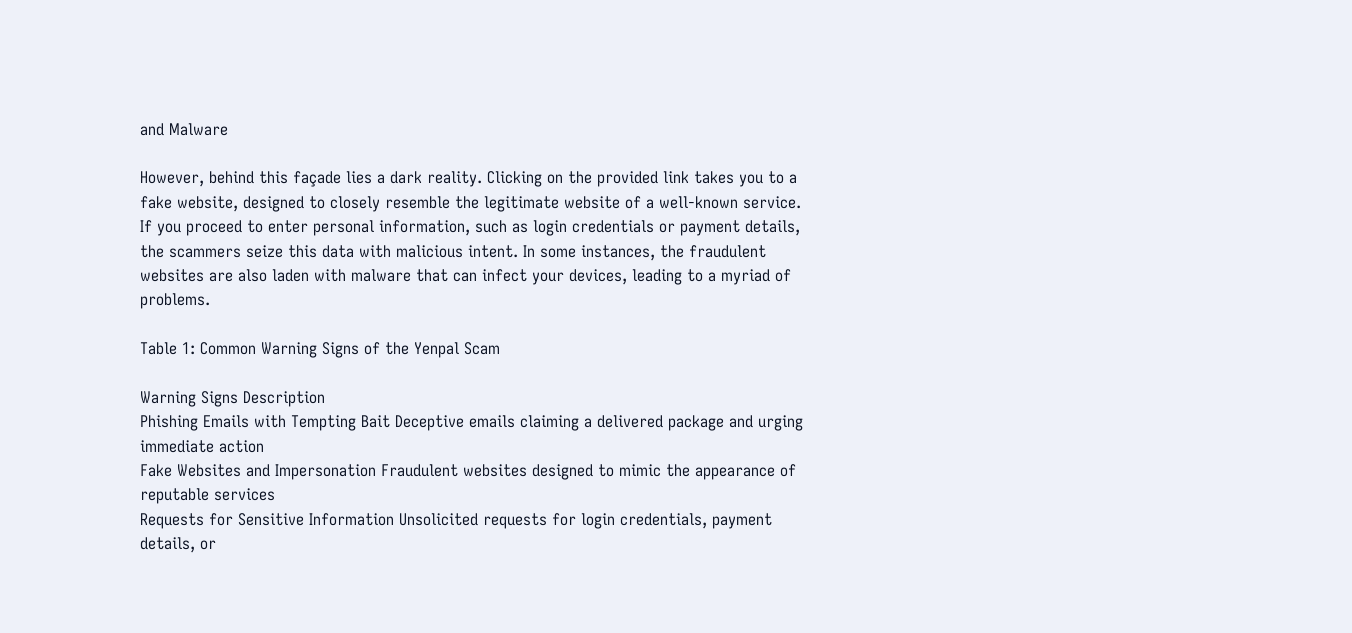and Malware

However, behind this façade lies a dark reality. Clicking on the provided link takes you to a fake website, designed to closely resemble the legitimate website of a well-known service. If you proceed to enter personal information, such as login credentials or payment details, the scammers seize this data with malicious intent. In some instances, the fraudulent websites are also laden with malware that can infect your devices, leading to a myriad of problems.

Table 1: Common Warning Signs of the Yenpal Scam

Warning Signs Description
Phishing Emails with Tempting Bait Deceptive emails claiming a delivered package and urging immediate action
Fake Websites and Impersonation Fraudulent websites designed to mimic the appearance of reputable services
Requests for Sensitive Information Unsolicited requests for login credentials, payment details, or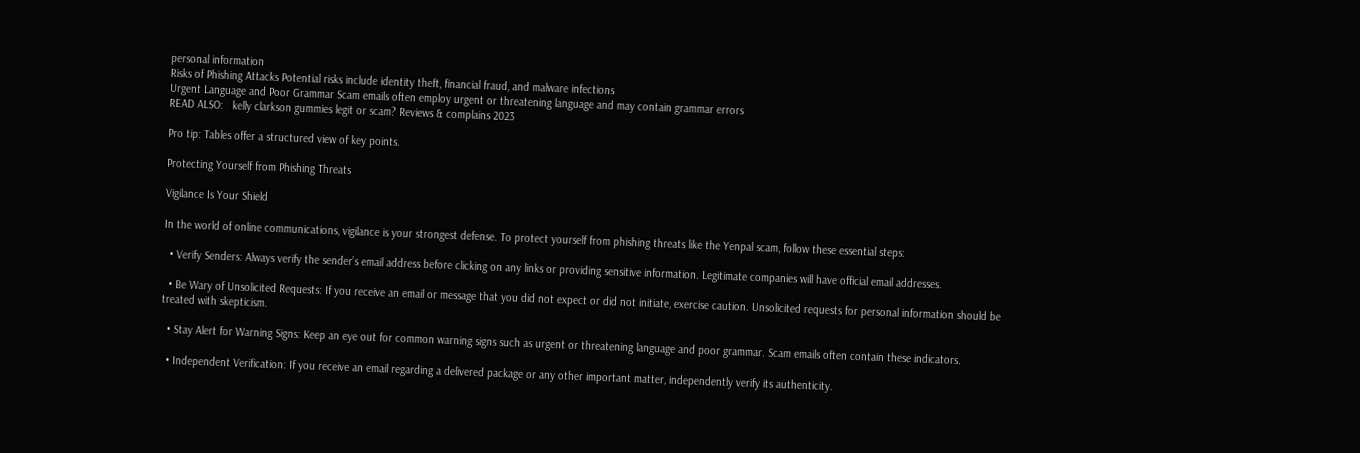personal information
Risks of Phishing Attacks Potential risks include identity theft, financial fraud, and malware infections
Urgent Language and Poor Grammar Scam emails often employ urgent or threatening language and may contain grammar errors
READ ALSO:   kelly clarkson gummies legit or scam? Reviews & complains 2023

Pro tip: Tables offer a structured view of key points.

Protecting Yourself from Phishing Threats

Vigilance Is Your Shield

In the world of online communications, vigilance is your strongest defense. To protect yourself from phishing threats like the Yenpal scam, follow these essential steps:

  • Verify Senders: Always verify the sender’s email address before clicking on any links or providing sensitive information. Legitimate companies will have official email addresses.

  • Be Wary of Unsolicited Requests: If you receive an email or message that you did not expect or did not initiate, exercise caution. Unsolicited requests for personal information should be treated with skepticism.

  • Stay Alert for Warning Signs: Keep an eye out for common warning signs such as urgent or threatening language and poor grammar. Scam emails often contain these indicators.

  • Independent Verification: If you receive an email regarding a delivered package or any other important matter, independently verify its authenticity.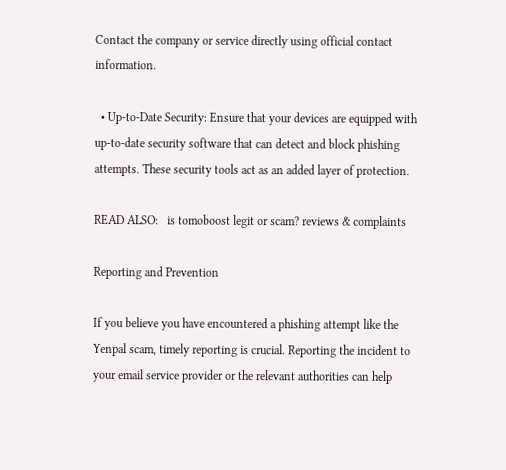Contact the company or service directly using official contact information.

  • Up-to-Date Security: Ensure that your devices are equipped with up-to-date security software that can detect and block phishing attempts. These security tools act as an added layer of protection.

READ ALSO:   is tomoboost legit or scam? reviews & complaints

Reporting and Prevention

If you believe you have encountered a phishing attempt like the Yenpal scam, timely reporting is crucial. Reporting the incident to your email service provider or the relevant authorities can help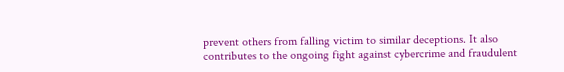prevent others from falling victim to similar deceptions. It also contributes to the ongoing fight against cybercrime and fraudulent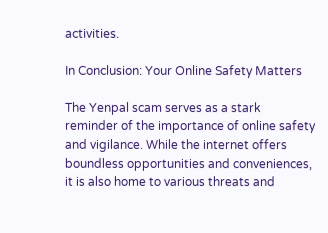activities.

In Conclusion: Your Online Safety Matters

The Yenpal scam serves as a stark reminder of the importance of online safety and vigilance. While the internet offers boundless opportunities and conveniences, it is also home to various threats and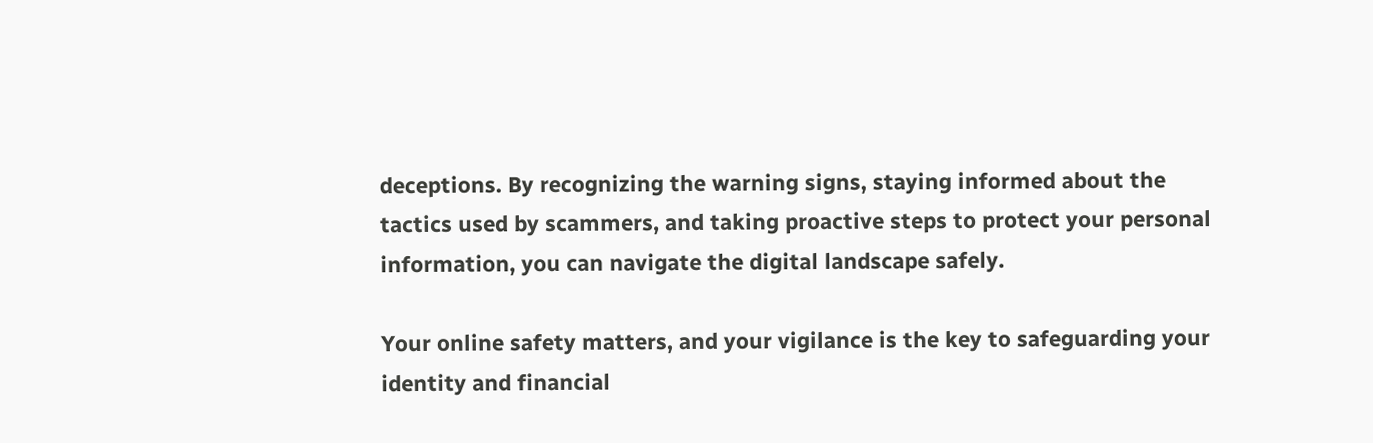deceptions. By recognizing the warning signs, staying informed about the tactics used by scammers, and taking proactive steps to protect your personal information, you can navigate the digital landscape safely.

Your online safety matters, and your vigilance is the key to safeguarding your identity and financial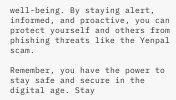well-being. By staying alert, informed, and proactive, you can protect yourself and others from phishing threats like the Yenpal scam.

Remember, you have the power to stay safe and secure in the digital age. Stay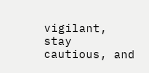vigilant, stay cautious, and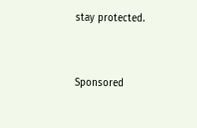stay protected.


Sponsored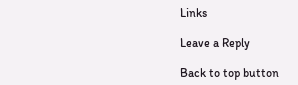Links

Leave a Reply

Back to top button